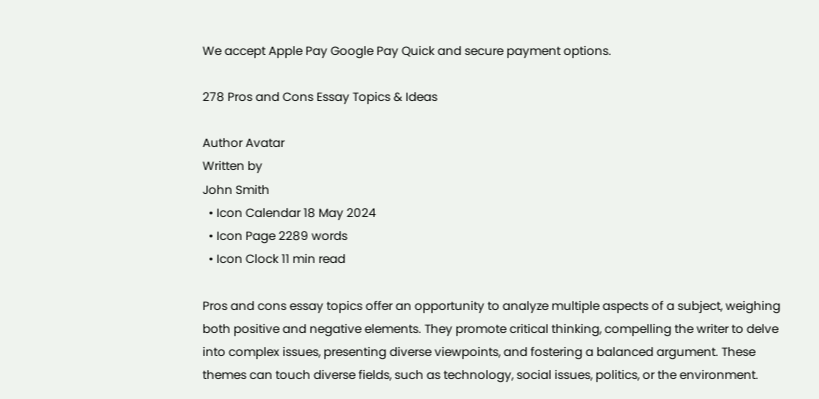We accept Apple Pay Google Pay Quick and secure payment options.

278 Pros and Cons Essay Topics & Ideas

Author Avatar
Written by
John Smith
  • Icon Calendar 18 May 2024
  • Icon Page 2289 words
  • Icon Clock 11 min read

Pros and cons essay topics offer an opportunity to analyze multiple aspects of a subject, weighing both positive and negative elements. They promote critical thinking, compelling the writer to delve into complex issues, presenting diverse viewpoints, and fostering a balanced argument. These themes can touch diverse fields, such as technology, social issues, politics, or the environment.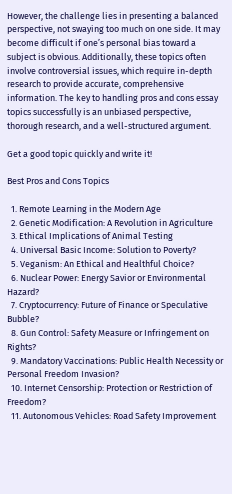However, the challenge lies in presenting a balanced perspective, not swaying too much on one side. It may become difficult if one’s personal bias toward a subject is obvious. Additionally, these topics often involve controversial issues, which require in-depth research to provide accurate, comprehensive information. The key to handling pros and cons essay topics successfully is an unbiased perspective, thorough research, and a well-structured argument.

Get a good topic quickly and write it!

Best Pros and Cons Topics

  1. Remote Learning in the Modern Age
  2. Genetic Modification: A Revolution in Agriculture
  3. Ethical Implications of Animal Testing
  4. Universal Basic Income: Solution to Poverty?
  5. Veganism: An Ethical and Healthful Choice?
  6. Nuclear Power: Energy Savior or Environmental Hazard?
  7. Cryptocurrency: Future of Finance or Speculative Bubble?
  8. Gun Control: Safety Measure or Infringement on Rights?
  9. Mandatory Vaccinations: Public Health Necessity or Personal Freedom Invasion?
  10. Internet Censorship: Protection or Restriction of Freedom?
  11. Autonomous Vehicles: Road Safety Improvement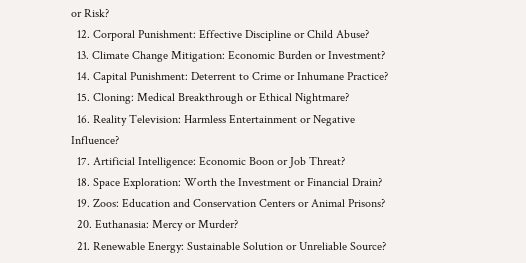or Risk?
  12. Corporal Punishment: Effective Discipline or Child Abuse?
  13. Climate Change Mitigation: Economic Burden or Investment?
  14. Capital Punishment: Deterrent to Crime or Inhumane Practice?
  15. Cloning: Medical Breakthrough or Ethical Nightmare?
  16. Reality Television: Harmless Entertainment or Negative Influence?
  17. Artificial Intelligence: Economic Boon or Job Threat?
  18. Space Exploration: Worth the Investment or Financial Drain?
  19. Zoos: Education and Conservation Centers or Animal Prisons?
  20. Euthanasia: Mercy or Murder?
  21. Renewable Energy: Sustainable Solution or Unreliable Source?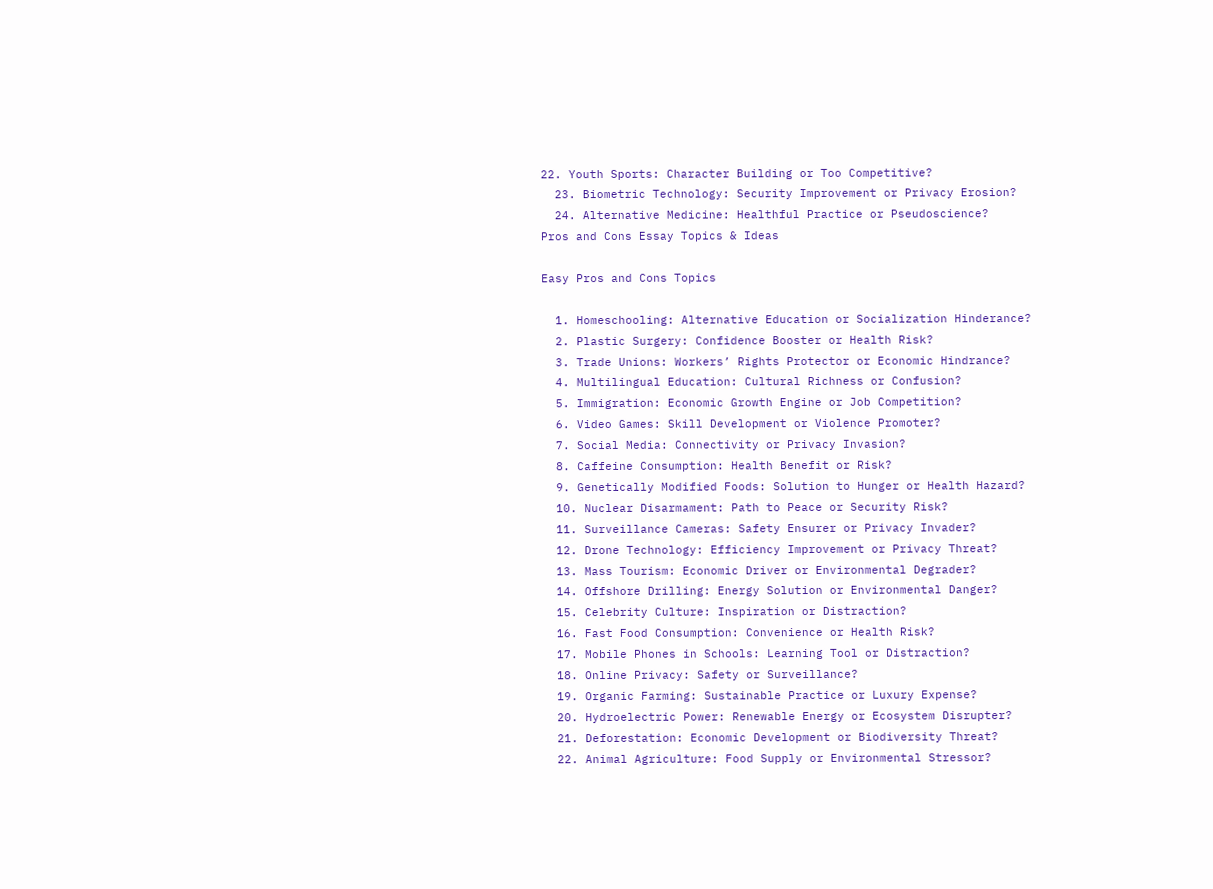22. Youth Sports: Character Building or Too Competitive?
  23. Biometric Technology: Security Improvement or Privacy Erosion?
  24. Alternative Medicine: Healthful Practice or Pseudoscience?
Pros and Cons Essay Topics & Ideas

Easy Pros and Cons Topics

  1. Homeschooling: Alternative Education or Socialization Hinderance?
  2. Plastic Surgery: Confidence Booster or Health Risk?
  3. Trade Unions: Workers’ Rights Protector or Economic Hindrance?
  4. Multilingual Education: Cultural Richness or Confusion?
  5. Immigration: Economic Growth Engine or Job Competition?
  6. Video Games: Skill Development or Violence Promoter?
  7. Social Media: Connectivity or Privacy Invasion?
  8. Caffeine Consumption: Health Benefit or Risk?
  9. Genetically Modified Foods: Solution to Hunger or Health Hazard?
  10. Nuclear Disarmament: Path to Peace or Security Risk?
  11. Surveillance Cameras: Safety Ensurer or Privacy Invader?
  12. Drone Technology: Efficiency Improvement or Privacy Threat?
  13. Mass Tourism: Economic Driver or Environmental Degrader?
  14. Offshore Drilling: Energy Solution or Environmental Danger?
  15. Celebrity Culture: Inspiration or Distraction?
  16. Fast Food Consumption: Convenience or Health Risk?
  17. Mobile Phones in Schools: Learning Tool or Distraction?
  18. Online Privacy: Safety or Surveillance?
  19. Organic Farming: Sustainable Practice or Luxury Expense?
  20. Hydroelectric Power: Renewable Energy or Ecosystem Disrupter?
  21. Deforestation: Economic Development or Biodiversity Threat?
  22. Animal Agriculture: Food Supply or Environmental Stressor?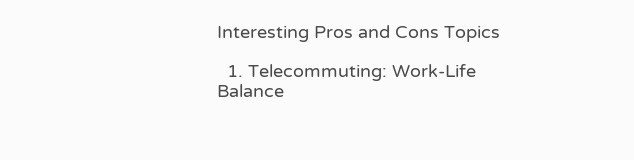Interesting Pros and Cons Topics

  1. Telecommuting: Work-Life Balance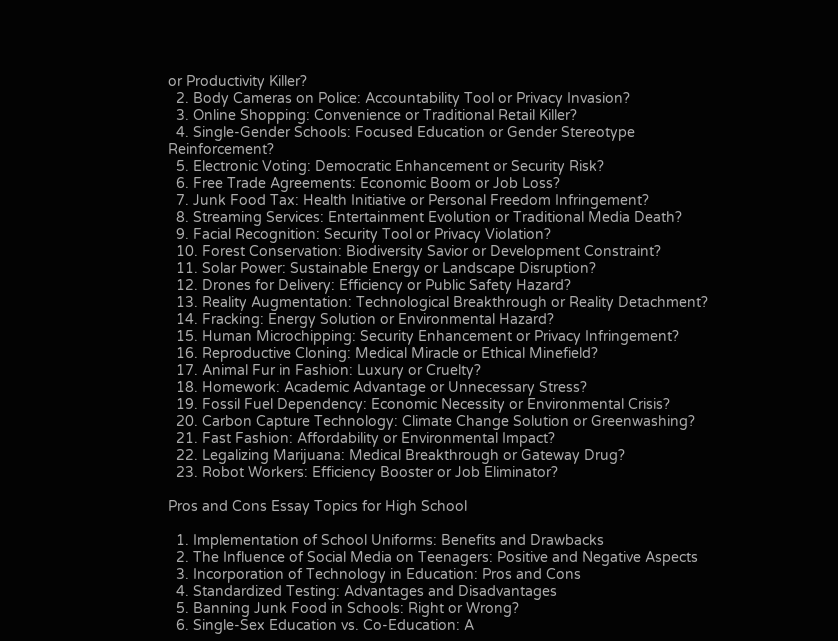or Productivity Killer?
  2. Body Cameras on Police: Accountability Tool or Privacy Invasion?
  3. Online Shopping: Convenience or Traditional Retail Killer?
  4. Single-Gender Schools: Focused Education or Gender Stereotype Reinforcement?
  5. Electronic Voting: Democratic Enhancement or Security Risk?
  6. Free Trade Agreements: Economic Boom or Job Loss?
  7. Junk Food Tax: Health Initiative or Personal Freedom Infringement?
  8. Streaming Services: Entertainment Evolution or Traditional Media Death?
  9. Facial Recognition: Security Tool or Privacy Violation?
  10. Forest Conservation: Biodiversity Savior or Development Constraint?
  11. Solar Power: Sustainable Energy or Landscape Disruption?
  12. Drones for Delivery: Efficiency or Public Safety Hazard?
  13. Reality Augmentation: Technological Breakthrough or Reality Detachment?
  14. Fracking: Energy Solution or Environmental Hazard?
  15. Human Microchipping: Security Enhancement or Privacy Infringement?
  16. Reproductive Cloning: Medical Miracle or Ethical Minefield?
  17. Animal Fur in Fashion: Luxury or Cruelty?
  18. Homework: Academic Advantage or Unnecessary Stress?
  19. Fossil Fuel Dependency: Economic Necessity or Environmental Crisis?
  20. Carbon Capture Technology: Climate Change Solution or Greenwashing?
  21. Fast Fashion: Affordability or Environmental Impact?
  22. Legalizing Marijuana: Medical Breakthrough or Gateway Drug?
  23. Robot Workers: Efficiency Booster or Job Eliminator?

Pros and Cons Essay Topics for High School

  1. Implementation of School Uniforms: Benefits and Drawbacks
  2. The Influence of Social Media on Teenagers: Positive and Negative Aspects
  3. Incorporation of Technology in Education: Pros and Cons
  4. Standardized Testing: Advantages and Disadvantages
  5. Banning Junk Food in Schools: Right or Wrong?
  6. Single-Sex Education vs. Co-Education: A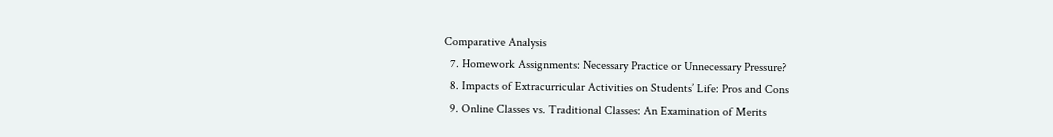Comparative Analysis
  7. Homework Assignments: Necessary Practice or Unnecessary Pressure?
  8. Impacts of Extracurricular Activities on Students’ Life: Pros and Cons
  9. Online Classes vs. Traditional Classes: An Examination of Merits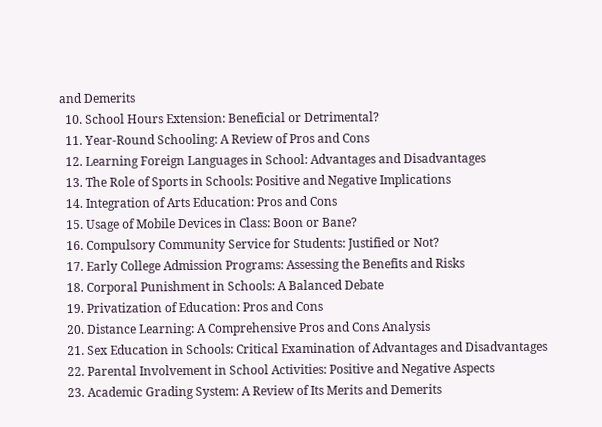and Demerits
  10. School Hours Extension: Beneficial or Detrimental?
  11. Year-Round Schooling: A Review of Pros and Cons
  12. Learning Foreign Languages in School: Advantages and Disadvantages
  13. The Role of Sports in Schools: Positive and Negative Implications
  14. Integration of Arts Education: Pros and Cons
  15. Usage of Mobile Devices in Class: Boon or Bane?
  16. Compulsory Community Service for Students: Justified or Not?
  17. Early College Admission Programs: Assessing the Benefits and Risks
  18. Corporal Punishment in Schools: A Balanced Debate
  19. Privatization of Education: Pros and Cons
  20. Distance Learning: A Comprehensive Pros and Cons Analysis
  21. Sex Education in Schools: Critical Examination of Advantages and Disadvantages
  22. Parental Involvement in School Activities: Positive and Negative Aspects
  23. Academic Grading System: A Review of Its Merits and Demerits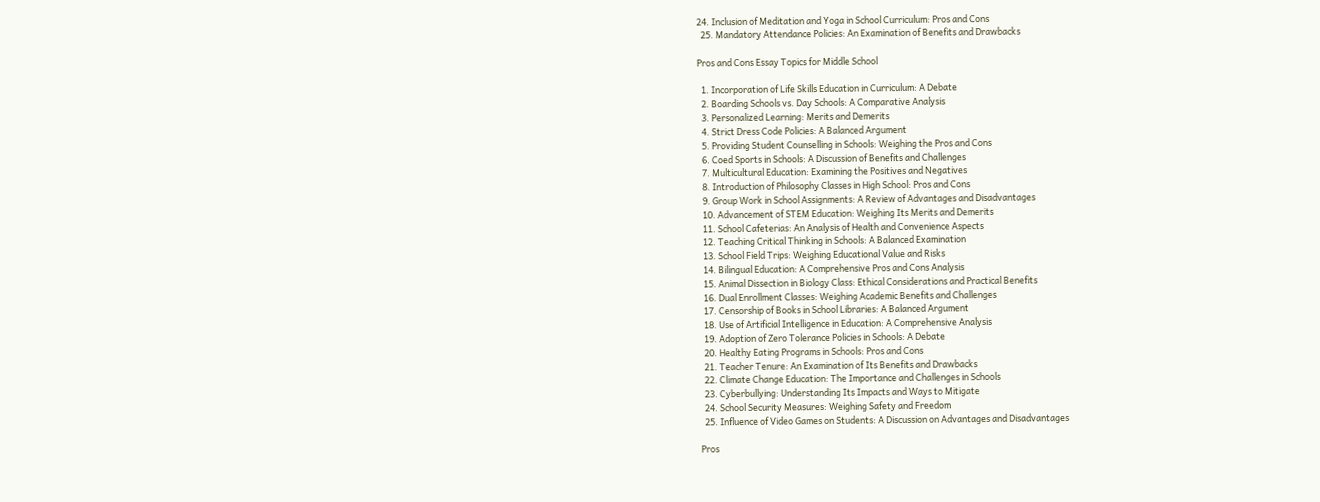24. Inclusion of Meditation and Yoga in School Curriculum: Pros and Cons
  25. Mandatory Attendance Policies: An Examination of Benefits and Drawbacks

Pros and Cons Essay Topics for Middle School

  1. Incorporation of Life Skills Education in Curriculum: A Debate
  2. Boarding Schools vs. Day Schools: A Comparative Analysis
  3. Personalized Learning: Merits and Demerits
  4. Strict Dress Code Policies: A Balanced Argument
  5. Providing Student Counselling in Schools: Weighing the Pros and Cons
  6. Coed Sports in Schools: A Discussion of Benefits and Challenges
  7. Multicultural Education: Examining the Positives and Negatives
  8. Introduction of Philosophy Classes in High School: Pros and Cons
  9. Group Work in School Assignments: A Review of Advantages and Disadvantages
  10. Advancement of STEM Education: Weighing Its Merits and Demerits
  11. School Cafeterias: An Analysis of Health and Convenience Aspects
  12. Teaching Critical Thinking in Schools: A Balanced Examination
  13. School Field Trips: Weighing Educational Value and Risks
  14. Bilingual Education: A Comprehensive Pros and Cons Analysis
  15. Animal Dissection in Biology Class: Ethical Considerations and Practical Benefits
  16. Dual Enrollment Classes: Weighing Academic Benefits and Challenges
  17. Censorship of Books in School Libraries: A Balanced Argument
  18. Use of Artificial Intelligence in Education: A Comprehensive Analysis
  19. Adoption of Zero Tolerance Policies in Schools: A Debate
  20. Healthy Eating Programs in Schools: Pros and Cons
  21. Teacher Tenure: An Examination of Its Benefits and Drawbacks
  22. Climate Change Education: The Importance and Challenges in Schools
  23. Cyberbullying: Understanding Its Impacts and Ways to Mitigate
  24. School Security Measures: Weighing Safety and Freedom
  25. Influence of Video Games on Students: A Discussion on Advantages and Disadvantages

Pros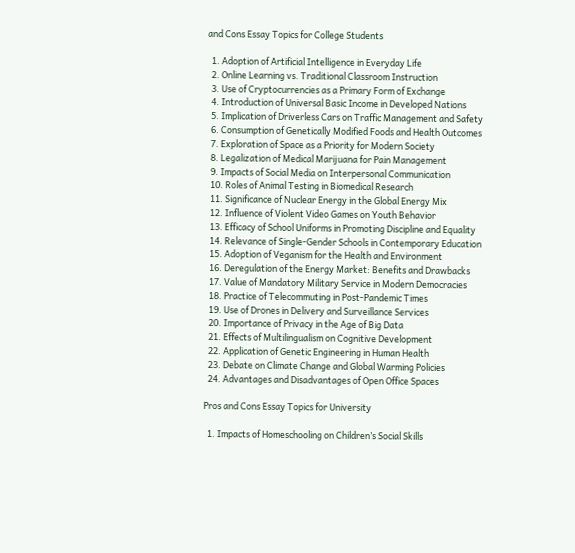and Cons Essay Topics for College Students

  1. Adoption of Artificial Intelligence in Everyday Life
  2. Online Learning vs. Traditional Classroom Instruction
  3. Use of Cryptocurrencies as a Primary Form of Exchange
  4. Introduction of Universal Basic Income in Developed Nations
  5. Implication of Driverless Cars on Traffic Management and Safety
  6. Consumption of Genetically Modified Foods and Health Outcomes
  7. Exploration of Space as a Priority for Modern Society
  8. Legalization of Medical Marijuana for Pain Management
  9. Impacts of Social Media on Interpersonal Communication
  10. Roles of Animal Testing in Biomedical Research
  11. Significance of Nuclear Energy in the Global Energy Mix
  12. Influence of Violent Video Games on Youth Behavior
  13. Efficacy of School Uniforms in Promoting Discipline and Equality
  14. Relevance of Single-Gender Schools in Contemporary Education
  15. Adoption of Veganism for the Health and Environment
  16. Deregulation of the Energy Market: Benefits and Drawbacks
  17. Value of Mandatory Military Service in Modern Democracies
  18. Practice of Telecommuting in Post-Pandemic Times
  19. Use of Drones in Delivery and Surveillance Services
  20. Importance of Privacy in the Age of Big Data
  21. Effects of Multilingualism on Cognitive Development
  22. Application of Genetic Engineering in Human Health
  23. Debate on Climate Change and Global Warming Policies
  24. Advantages and Disadvantages of Open Office Spaces

Pros and Cons Essay Topics for University

  1. Impacts of Homeschooling on Children’s Social Skills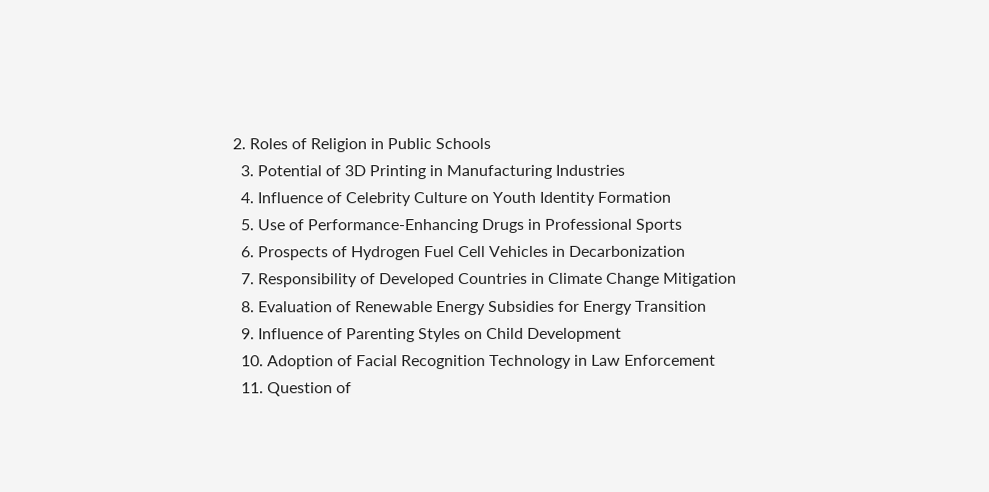2. Roles of Religion in Public Schools
  3. Potential of 3D Printing in Manufacturing Industries
  4. Influence of Celebrity Culture on Youth Identity Formation
  5. Use of Performance-Enhancing Drugs in Professional Sports
  6. Prospects of Hydrogen Fuel Cell Vehicles in Decarbonization
  7. Responsibility of Developed Countries in Climate Change Mitigation
  8. Evaluation of Renewable Energy Subsidies for Energy Transition
  9. Influence of Parenting Styles on Child Development
  10. Adoption of Facial Recognition Technology in Law Enforcement
  11. Question of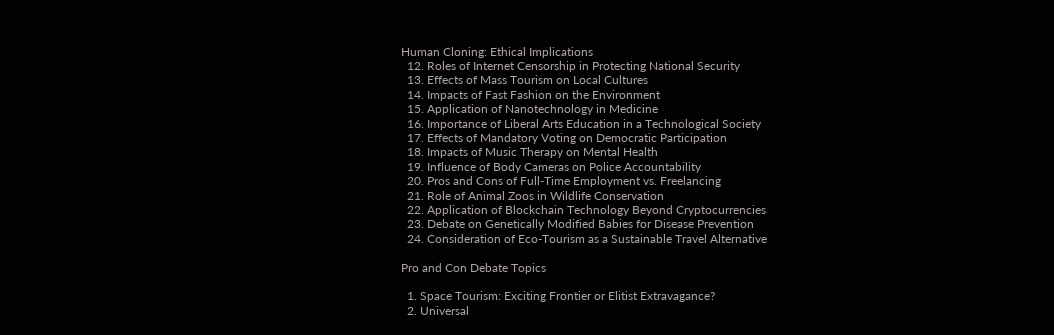Human Cloning: Ethical Implications
  12. Roles of Internet Censorship in Protecting National Security
  13. Effects of Mass Tourism on Local Cultures
  14. Impacts of Fast Fashion on the Environment
  15. Application of Nanotechnology in Medicine
  16. Importance of Liberal Arts Education in a Technological Society
  17. Effects of Mandatory Voting on Democratic Participation
  18. Impacts of Music Therapy on Mental Health
  19. Influence of Body Cameras on Police Accountability
  20. Pros and Cons of Full-Time Employment vs. Freelancing
  21. Role of Animal Zoos in Wildlife Conservation
  22. Application of Blockchain Technology Beyond Cryptocurrencies
  23. Debate on Genetically Modified Babies for Disease Prevention
  24. Consideration of Eco-Tourism as a Sustainable Travel Alternative

Pro and Con Debate Topics

  1. Space Tourism: Exciting Frontier or Elitist Extravagance?
  2. Universal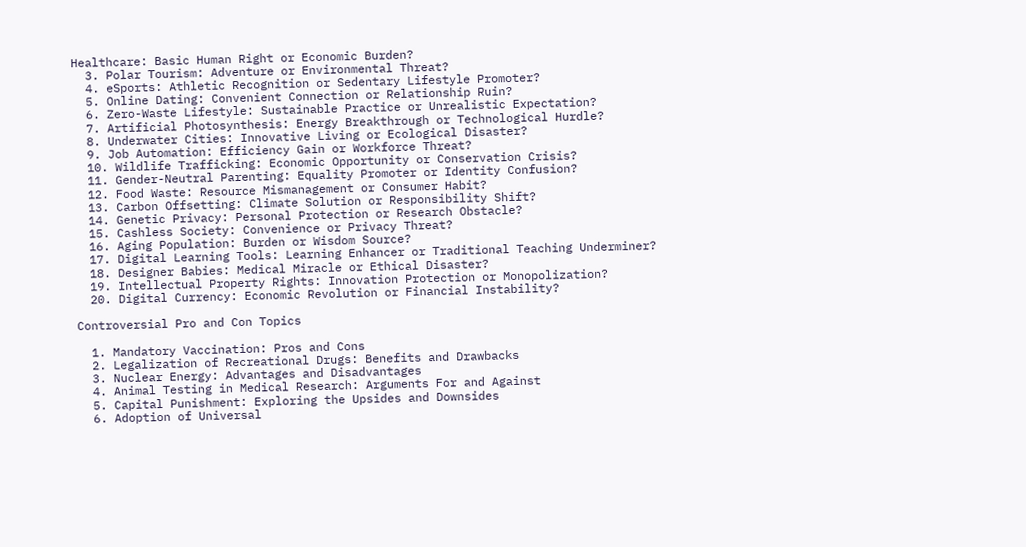Healthcare: Basic Human Right or Economic Burden?
  3. Polar Tourism: Adventure or Environmental Threat?
  4. eSports: Athletic Recognition or Sedentary Lifestyle Promoter?
  5. Online Dating: Convenient Connection or Relationship Ruin?
  6. Zero-Waste Lifestyle: Sustainable Practice or Unrealistic Expectation?
  7. Artificial Photosynthesis: Energy Breakthrough or Technological Hurdle?
  8. Underwater Cities: Innovative Living or Ecological Disaster?
  9. Job Automation: Efficiency Gain or Workforce Threat?
  10. Wildlife Trafficking: Economic Opportunity or Conservation Crisis?
  11. Gender-Neutral Parenting: Equality Promoter or Identity Confusion?
  12. Food Waste: Resource Mismanagement or Consumer Habit?
  13. Carbon Offsetting: Climate Solution or Responsibility Shift?
  14. Genetic Privacy: Personal Protection or Research Obstacle?
  15. Cashless Society: Convenience or Privacy Threat?
  16. Aging Population: Burden or Wisdom Source?
  17. Digital Learning Tools: Learning Enhancer or Traditional Teaching Underminer?
  18. Designer Babies: Medical Miracle or Ethical Disaster?
  19. Intellectual Property Rights: Innovation Protection or Monopolization?
  20. Digital Currency: Economic Revolution or Financial Instability?

Controversial Pro and Con Topics

  1. Mandatory Vaccination: Pros and Cons
  2. Legalization of Recreational Drugs: Benefits and Drawbacks
  3. Nuclear Energy: Advantages and Disadvantages
  4. Animal Testing in Medical Research: Arguments For and Against
  5. Capital Punishment: Exploring the Upsides and Downsides
  6. Adoption of Universal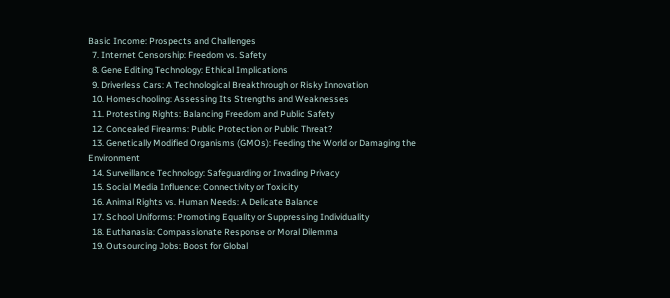Basic Income: Prospects and Challenges
  7. Internet Censorship: Freedom vs. Safety
  8. Gene Editing Technology: Ethical Implications
  9. Driverless Cars: A Technological Breakthrough or Risky Innovation
  10. Homeschooling: Assessing Its Strengths and Weaknesses
  11. Protesting Rights: Balancing Freedom and Public Safety
  12. Concealed Firearms: Public Protection or Public Threat?
  13. Genetically Modified Organisms (GMOs): Feeding the World or Damaging the Environment
  14. Surveillance Technology: Safeguarding or Invading Privacy
  15. Social Media Influence: Connectivity or Toxicity
  16. Animal Rights vs. Human Needs: A Delicate Balance
  17. School Uniforms: Promoting Equality or Suppressing Individuality
  18. Euthanasia: Compassionate Response or Moral Dilemma
  19. Outsourcing Jobs: Boost for Global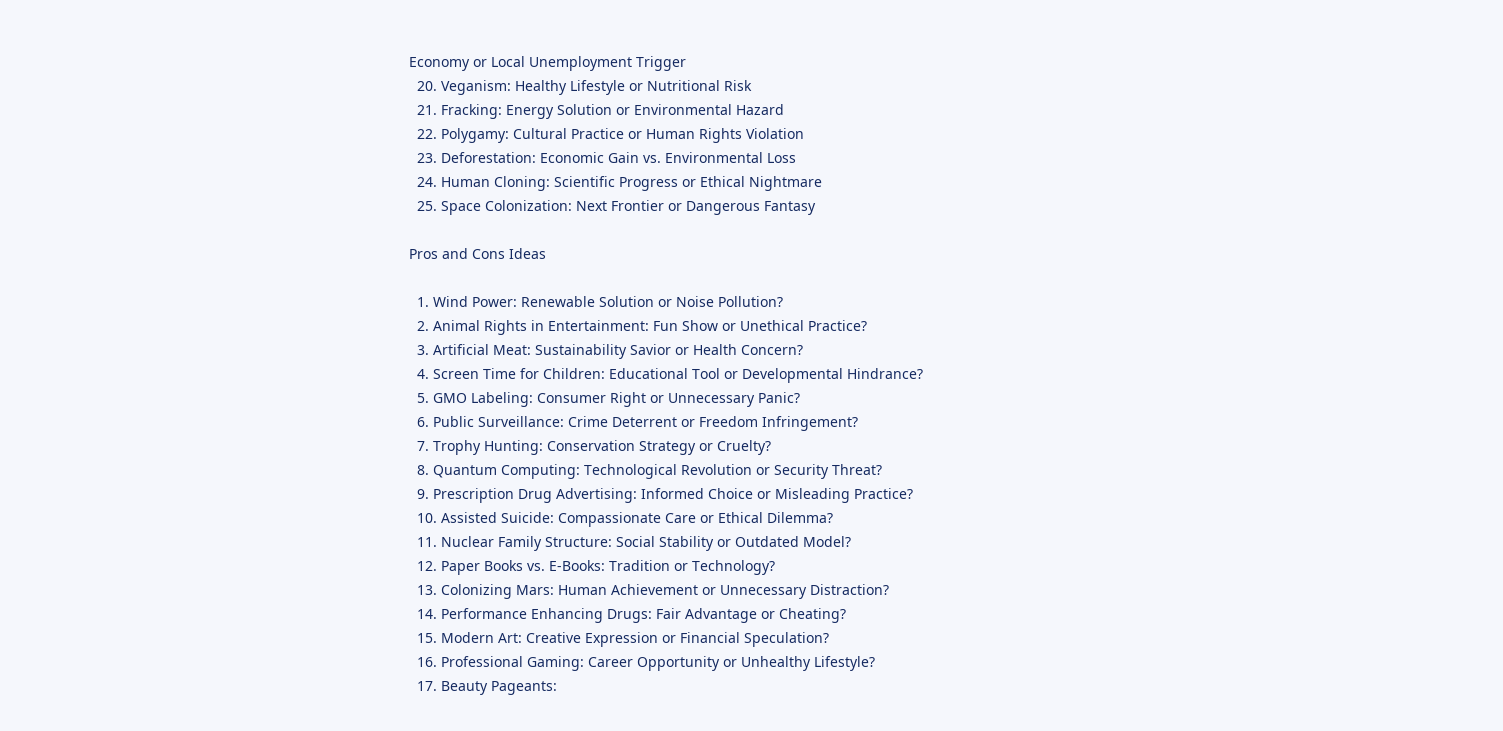Economy or Local Unemployment Trigger
  20. Veganism: Healthy Lifestyle or Nutritional Risk
  21. Fracking: Energy Solution or Environmental Hazard
  22. Polygamy: Cultural Practice or Human Rights Violation
  23. Deforestation: Economic Gain vs. Environmental Loss
  24. Human Cloning: Scientific Progress or Ethical Nightmare
  25. Space Colonization: Next Frontier or Dangerous Fantasy

Pros and Cons Ideas

  1. Wind Power: Renewable Solution or Noise Pollution?
  2. Animal Rights in Entertainment: Fun Show or Unethical Practice?
  3. Artificial Meat: Sustainability Savior or Health Concern?
  4. Screen Time for Children: Educational Tool or Developmental Hindrance?
  5. GMO Labeling: Consumer Right or Unnecessary Panic?
  6. Public Surveillance: Crime Deterrent or Freedom Infringement?
  7. Trophy Hunting: Conservation Strategy or Cruelty?
  8. Quantum Computing: Technological Revolution or Security Threat?
  9. Prescription Drug Advertising: Informed Choice or Misleading Practice?
  10. Assisted Suicide: Compassionate Care or Ethical Dilemma?
  11. Nuclear Family Structure: Social Stability or Outdated Model?
  12. Paper Books vs. E-Books: Tradition or Technology?
  13. Colonizing Mars: Human Achievement or Unnecessary Distraction?
  14. Performance Enhancing Drugs: Fair Advantage or Cheating?
  15. Modern Art: Creative Expression or Financial Speculation?
  16. Professional Gaming: Career Opportunity or Unhealthy Lifestyle?
  17. Beauty Pageants: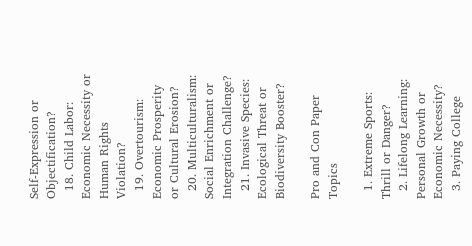Self-Expression or Objectification?
  18. Child Labor: Economic Necessity or Human Rights Violation?
  19. Overtourism: Economic Prosperity or Cultural Erosion?
  20. Multiculturalism: Social Enrichment or Integration Challenge?
  21. Invasive Species: Ecological Threat or Biodiversity Booster?

Pro and Con Paper Topics

  1. Extreme Sports: Thrill or Danger?
  2. Lifelong Learning: Personal Growth or Economic Necessity?
  3. Paying College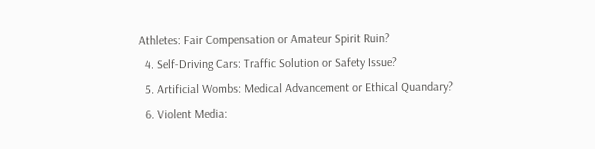Athletes: Fair Compensation or Amateur Spirit Ruin?
  4. Self-Driving Cars: Traffic Solution or Safety Issue?
  5. Artificial Wombs: Medical Advancement or Ethical Quandary?
  6. Violent Media: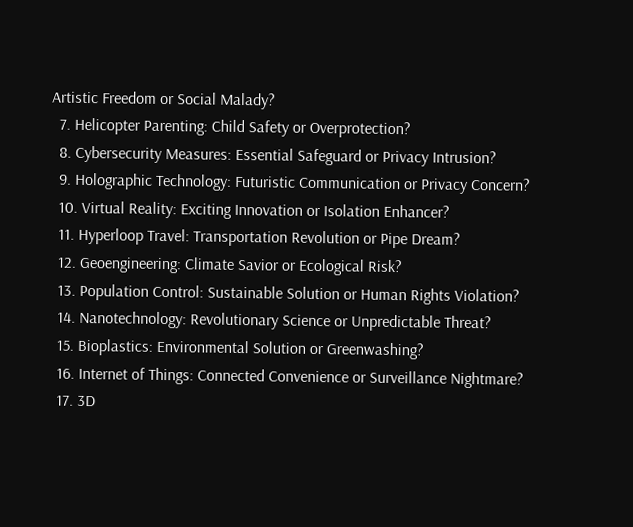Artistic Freedom or Social Malady?
  7. Helicopter Parenting: Child Safety or Overprotection?
  8. Cybersecurity Measures: Essential Safeguard or Privacy Intrusion?
  9. Holographic Technology: Futuristic Communication or Privacy Concern?
  10. Virtual Reality: Exciting Innovation or Isolation Enhancer?
  11. Hyperloop Travel: Transportation Revolution or Pipe Dream?
  12. Geoengineering: Climate Savior or Ecological Risk?
  13. Population Control: Sustainable Solution or Human Rights Violation?
  14. Nanotechnology: Revolutionary Science or Unpredictable Threat?
  15. Bioplastics: Environmental Solution or Greenwashing?
  16. Internet of Things: Connected Convenience or Surveillance Nightmare?
  17. 3D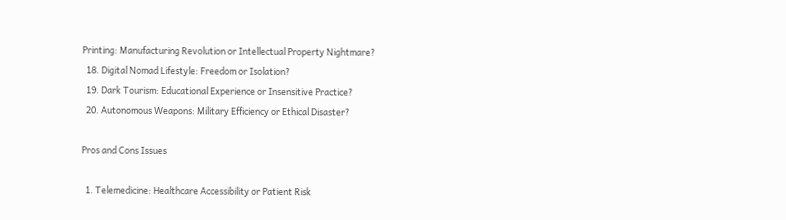Printing: Manufacturing Revolution or Intellectual Property Nightmare?
  18. Digital Nomad Lifestyle: Freedom or Isolation?
  19. Dark Tourism: Educational Experience or Insensitive Practice?
  20. Autonomous Weapons: Military Efficiency or Ethical Disaster?

Pros and Cons Issues

  1. Telemedicine: Healthcare Accessibility or Patient Risk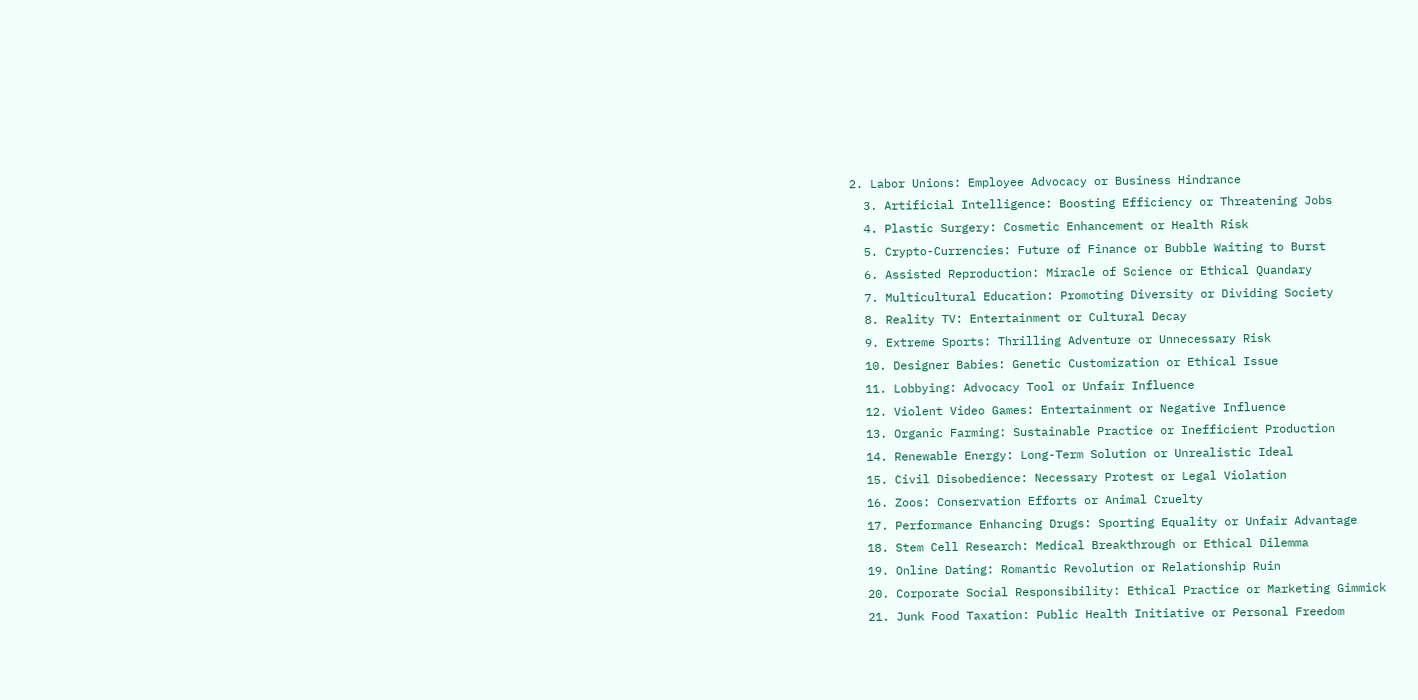2. Labor Unions: Employee Advocacy or Business Hindrance
  3. Artificial Intelligence: Boosting Efficiency or Threatening Jobs
  4. Plastic Surgery: Cosmetic Enhancement or Health Risk
  5. Crypto-Currencies: Future of Finance or Bubble Waiting to Burst
  6. Assisted Reproduction: Miracle of Science or Ethical Quandary
  7. Multicultural Education: Promoting Diversity or Dividing Society
  8. Reality TV: Entertainment or Cultural Decay
  9. Extreme Sports: Thrilling Adventure or Unnecessary Risk
  10. Designer Babies: Genetic Customization or Ethical Issue
  11. Lobbying: Advocacy Tool or Unfair Influence
  12. Violent Video Games: Entertainment or Negative Influence
  13. Organic Farming: Sustainable Practice or Inefficient Production
  14. Renewable Energy: Long-Term Solution or Unrealistic Ideal
  15. Civil Disobedience: Necessary Protest or Legal Violation
  16. Zoos: Conservation Efforts or Animal Cruelty
  17. Performance Enhancing Drugs: Sporting Equality or Unfair Advantage
  18. Stem Cell Research: Medical Breakthrough or Ethical Dilemma
  19. Online Dating: Romantic Revolution or Relationship Ruin
  20. Corporate Social Responsibility: Ethical Practice or Marketing Gimmick
  21. Junk Food Taxation: Public Health Initiative or Personal Freedom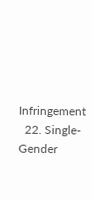Infringement
  22. Single-Gender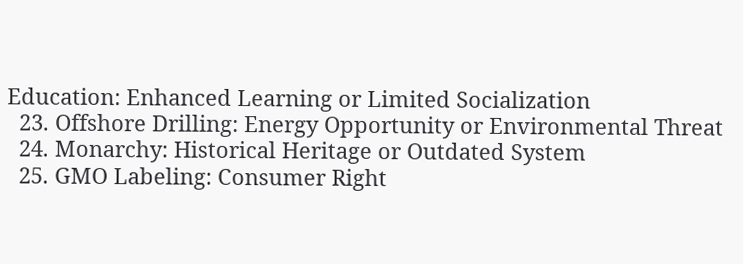Education: Enhanced Learning or Limited Socialization
  23. Offshore Drilling: Energy Opportunity or Environmental Threat
  24. Monarchy: Historical Heritage or Outdated System
  25. GMO Labeling: Consumer Right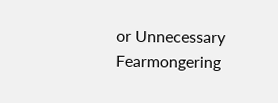or Unnecessary Fearmongering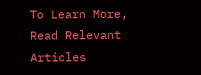To Learn More, Read Relevant Articles